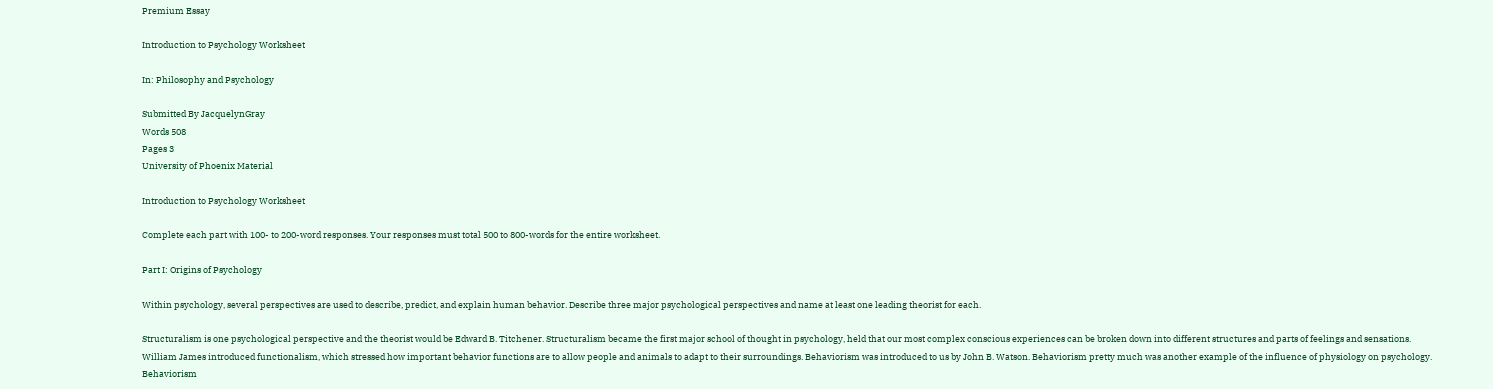Premium Essay

Introduction to Psychology Worksheet

In: Philosophy and Psychology

Submitted By JacquelynGray
Words 508
Pages 3
University of Phoenix Material

Introduction to Psychology Worksheet

Complete each part with 100- to 200-word responses. Your responses must total 500 to 800-words for the entire worksheet.

Part I: Origins of Psychology

Within psychology, several perspectives are used to describe, predict, and explain human behavior. Describe three major psychological perspectives and name at least one leading theorist for each.

Structuralism is one psychological perspective and the theorist would be Edward B. Titchener. Structuralism became the first major school of thought in psychology, held that our most complex conscious experiences can be broken down into different structures and parts of feelings and sensations. William James introduced functionalism, which stressed how important behavior functions are to allow people and animals to adapt to their surroundings. Behaviorism was introduced to us by John B. Watson. Behaviorism pretty much was another example of the influence of physiology on psychology. Behaviorism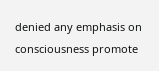denied any emphasis on consciousness promote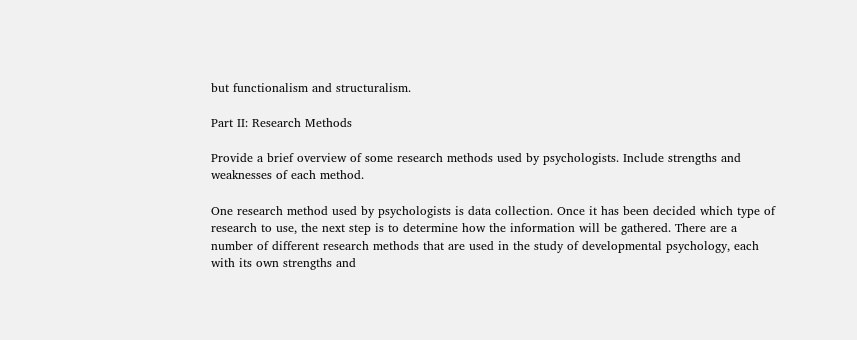but functionalism and structuralism.

Part II: Research Methods

Provide a brief overview of some research methods used by psychologists. Include strengths and weaknesses of each method.

One research method used by psychologists is data collection. Once it has been decided which type of research to use, the next step is to determine how the information will be gathered. There are a number of different research methods that are used in the study of developmental psychology, each with its own strengths and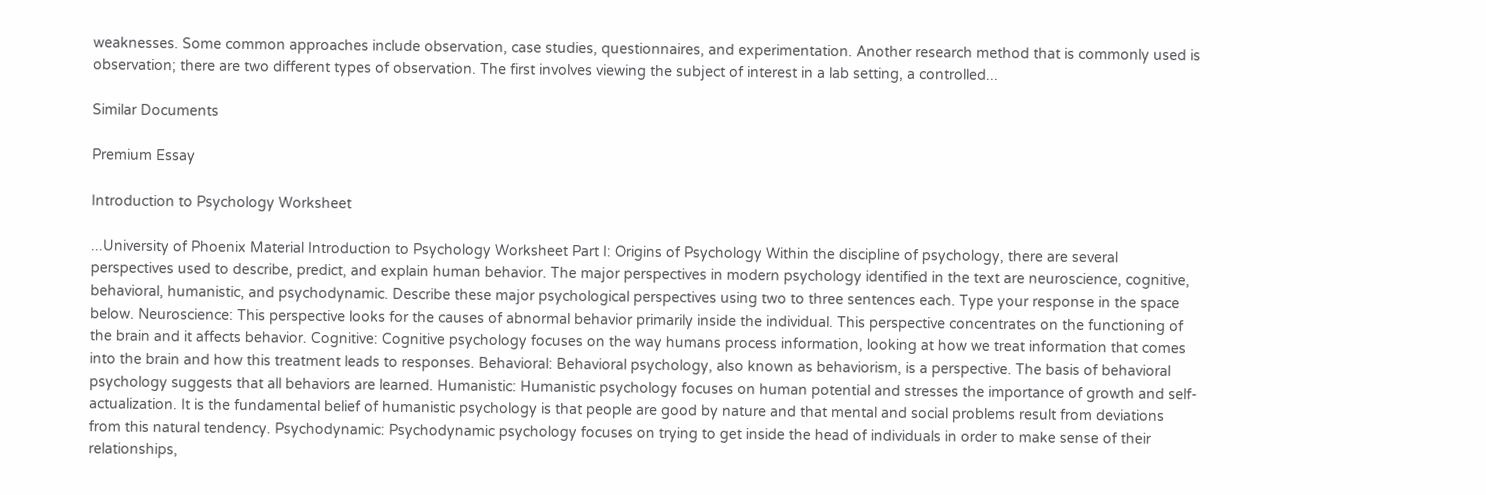weaknesses. Some common approaches include observation, case studies, questionnaires, and experimentation. Another research method that is commonly used is observation; there are two different types of observation. The first involves viewing the subject of interest in a lab setting, a controlled...

Similar Documents

Premium Essay

Introduction to Psychology Worksheet

...University of Phoenix Material Introduction to Psychology Worksheet Part I: Origins of Psychology Within the discipline of psychology, there are several perspectives used to describe, predict, and explain human behavior. The major perspectives in modern psychology identified in the text are neuroscience, cognitive, behavioral, humanistic, and psychodynamic. Describe these major psychological perspectives using two to three sentences each. Type your response in the space below. Neuroscience: This perspective looks for the causes of abnormal behavior primarily inside the individual. This perspective concentrates on the functioning of the brain and it affects behavior. Cognitive: Cognitive psychology focuses on the way humans process information, looking at how we treat information that comes into the brain and how this treatment leads to responses. Behavioral: Behavioral psychology, also known as behaviorism, is a perspective. The basis of behavioral psychology suggests that all behaviors are learned. Humanistic: Humanistic psychology focuses on human potential and stresses the importance of growth and self-actualization. It is the fundamental belief of humanistic psychology is that people are good by nature and that mental and social problems result from deviations from this natural tendency. Psychodynamic: Psychodynamic psychology focuses on trying to get inside the head of individuals in order to make sense of their relationships,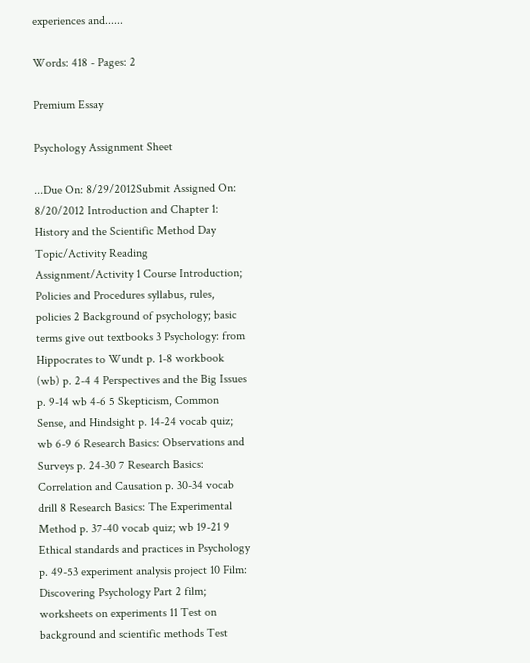experiences and......

Words: 418 - Pages: 2

Premium Essay

Psychology Assignment Sheet

...Due On: 8/29/2012Submit Assigned On: 8/20/2012 Introduction and Chapter 1: History and the Scientific Method Day Topic/Activity Reading Assignment/Activity 1 Course Introduction; Policies and Procedures syllabus, rules, policies 2 Background of psychology; basic terms give out textbooks 3 Psychology: from Hippocrates to Wundt p. 1-8 workbook (wb) p. 2-4 4 Perspectives and the Big Issues p. 9-14 wb 4-6 5 Skepticism, Common Sense, and Hindsight p. 14-24 vocab quiz; wb 6-9 6 Research Basics: Observations and Surveys p. 24-30 7 Research Basics: Correlation and Causation p. 30-34 vocab drill 8 Research Basics: The Experimental Method p. 37-40 vocab quiz; wb 19-21 9 Ethical standards and practices in Psychology p. 49-53 experiment analysis project 10 Film: Discovering Psychology Part 2 film; worksheets on experiments 11 Test on background and scientific methods Test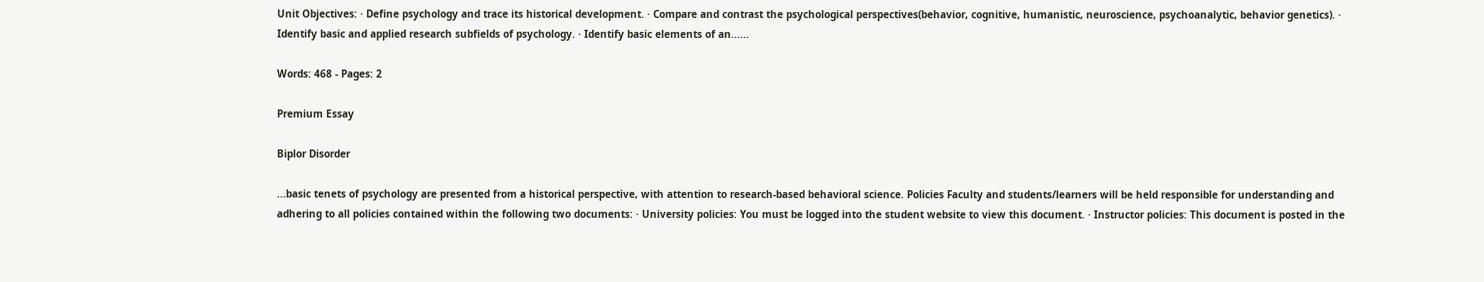Unit Objectives: · Define psychology and trace its historical development. · Compare and contrast the psychological perspectives(behavior, cognitive, humanistic, neuroscience, psychoanalytic, behavior genetics). · Identify basic and applied research subfields of psychology. · Identify basic elements of an......

Words: 468 - Pages: 2

Premium Essay

Biplor Disorder

...basic tenets of psychology are presented from a historical perspective, with attention to research-based behavioral science. Policies Faculty and students/learners will be held responsible for understanding and adhering to all policies contained within the following two documents: · University policies: You must be logged into the student website to view this document. · Instructor policies: This document is posted in the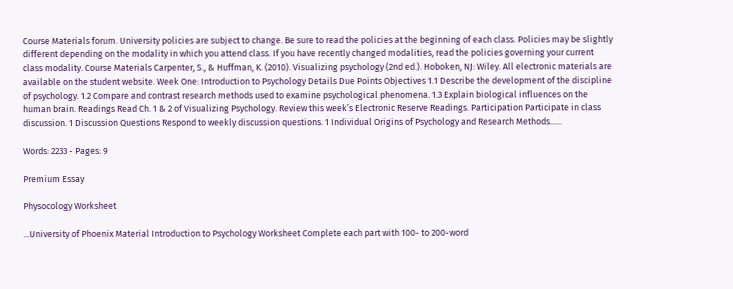Course Materials forum. University policies are subject to change. Be sure to read the policies at the beginning of each class. Policies may be slightly different depending on the modality in which you attend class. If you have recently changed modalities, read the policies governing your current class modality. Course Materials Carpenter, S., & Huffman, K. (2010). Visualizing psychology (2nd ed.). Hoboken, NJ: Wiley. All electronic materials are available on the student website. Week One: Introduction to Psychology Details Due Points Objectives 1.1 Describe the development of the discipline of psychology. 1.2 Compare and contrast research methods used to examine psychological phenomena. 1.3 Explain biological influences on the human brain. Readings Read Ch. 1 & 2 of Visualizing Psychology. Review this week’s Electronic Reserve Readings. Participation Participate in class discussion. 1 Discussion Questions Respond to weekly discussion questions. 1 Individual Origins of Psychology and Research Methods......

Words: 2233 - Pages: 9

Premium Essay

Physocology Worksheet

...University of Phoenix Material Introduction to Psychology Worksheet Complete each part with 100- to 200-word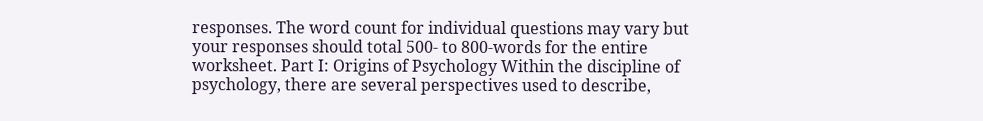responses. The word count for individual questions may vary but your responses should total 500- to 800-words for the entire worksheet. Part I: Origins of Psychology Within the discipline of psychology, there are several perspectives used to describe,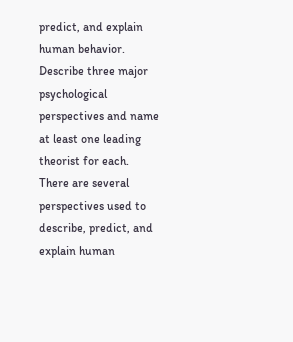predict, and explain human behavior. Describe three major psychological perspectives and name at least one leading theorist for each. There are several perspectives used to describe, predict, and explain human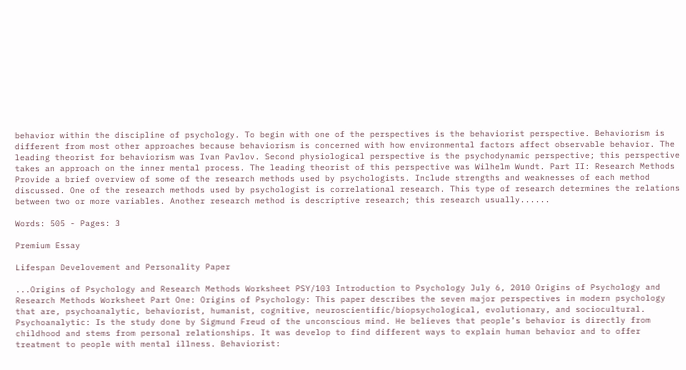behavior within the discipline of psychology. To begin with one of the perspectives is the behaviorist perspective. Behaviorism is different from most other approaches because behaviorism is concerned with how environmental factors affect observable behavior. The leading theorist for behaviorism was Ivan Pavlov. Second physiological perspective is the psychodynamic perspective; this perspective takes an approach on the inner mental process. The leading theorist of this perspective was Wilhelm Wundt. Part II: Research Methods Provide a brief overview of some of the research methods used by psychologists. Include strengths and weaknesses of each method discussed. One of the research methods used by psychologist is correlational research. This type of research determines the relations between two or more variables. Another research method is descriptive research; this research usually......

Words: 505 - Pages: 3

Premium Essay

Lifespan Develovement and Personality Paper

...Origins of Psychology and Research Methods Worksheet PSY/103 Introduction to Psychology July 6, 2010 Origins of Psychology and Research Methods Worksheet Part One: Origins of Psychology: This paper describes the seven major perspectives in modern psychology that are, psychoanalytic, behaviorist, humanist, cognitive, neuroscientific/biopsychological, evolutionary, and sociocultural. Psychoanalytic: Is the study done by Sigmund Freud of the unconscious mind. He believes that people’s behavior is directly from childhood and stems from personal relationships. It was develop to find different ways to explain human behavior and to offer treatment to people with mental illness. Behaviorist: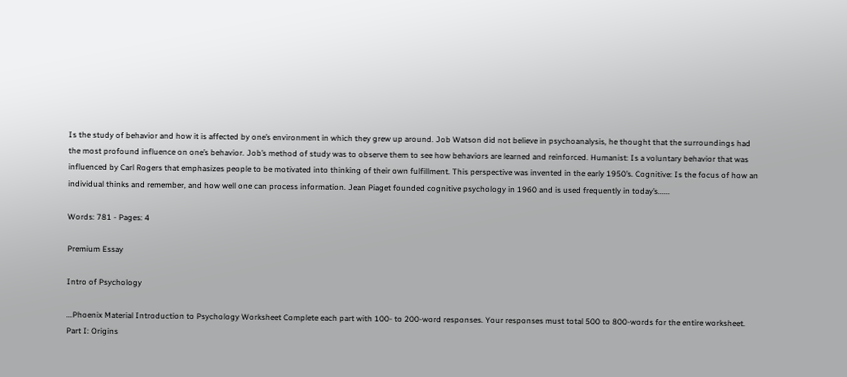Is the study of behavior and how it is affected by one’s environment in which they grew up around. Job Watson did not believe in psychoanalysis, he thought that the surroundings had the most profound influence on one’s behavior. Job’s method of study was to observe them to see how behaviors are learned and reinforced. Humanist: Is a voluntary behavior that was influenced by Carl Rogers that emphasizes people to be motivated into thinking of their own fulfillment. This perspective was invented in the early 1950’s. Cognitive: Is the focus of how an individual thinks and remember, and how well one can process information. Jean Piaget founded cognitive psychology in 1960 and is used frequently in today’s......

Words: 781 - Pages: 4

Premium Essay

Intro of Psychology

...Phoenix Material Introduction to Psychology Worksheet Complete each part with 100- to 200-word responses. Your responses must total 500 to 800-words for the entire worksheet. Part I: Origins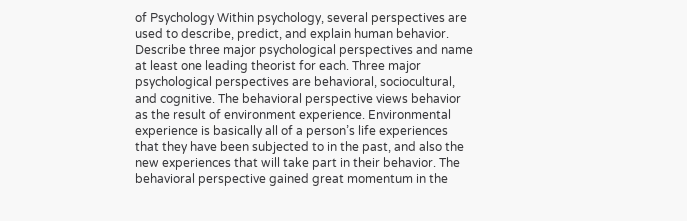of Psychology Within psychology, several perspectives are used to describe, predict, and explain human behavior. Describe three major psychological perspectives and name at least one leading theorist for each. Three major psychological perspectives are behavioral, sociocultural, and cognitive. The behavioral perspective views behavior as the result of environment experience. Environmental experience is basically all of a person’s life experiences that they have been subjected to in the past, and also the new experiences that will take part in their behavior. The behavioral perspective gained great momentum in the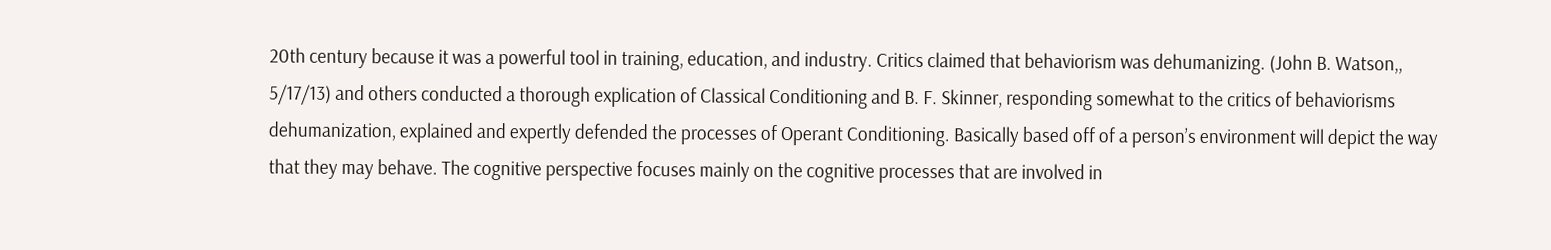20th century because it was a powerful tool in training, education, and industry. Critics claimed that behaviorism was dehumanizing. (John B. Watson,, 5/17/13) and others conducted a thorough explication of Classical Conditioning and B. F. Skinner, responding somewhat to the critics of behaviorisms dehumanization, explained and expertly defended the processes of Operant Conditioning. Basically based off of a person’s environment will depict the way that they may behave. The cognitive perspective focuses mainly on the cognitive processes that are involved in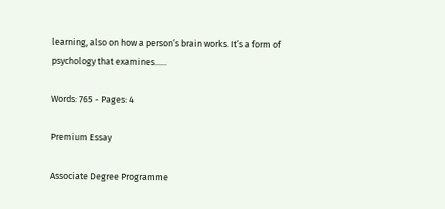learning, also on how a person’s brain works. It’s a form of psychology that examines......

Words: 765 - Pages: 4

Premium Essay

Associate Degree Programme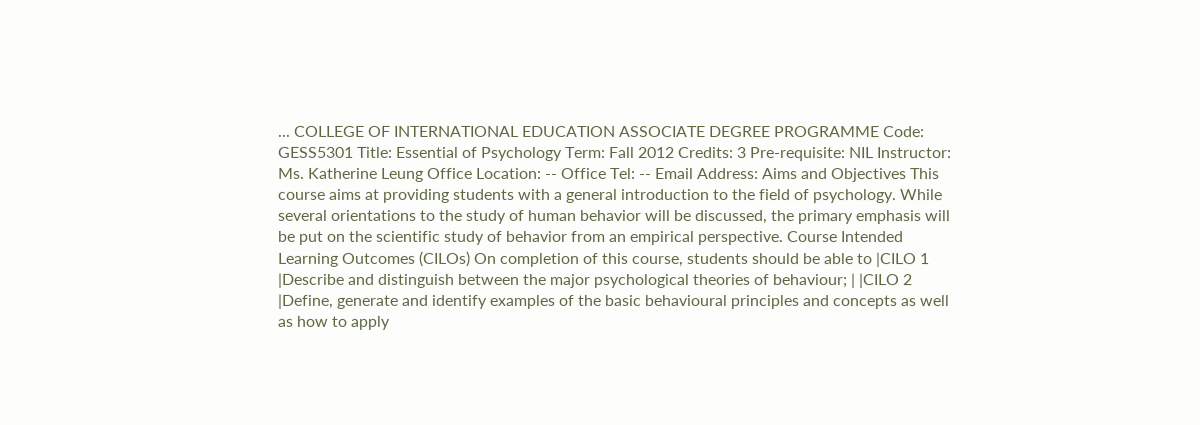... COLLEGE OF INTERNATIONAL EDUCATION ASSOCIATE DEGREE PROGRAMME Code: GESS5301 Title: Essential of Psychology Term: Fall 2012 Credits: 3 Pre-requisite: NIL Instructor: Ms. Katherine Leung Office Location: -- Office Tel: -- Email Address: Aims and Objectives This course aims at providing students with a general introduction to the field of psychology. While several orientations to the study of human behavior will be discussed, the primary emphasis will be put on the scientific study of behavior from an empirical perspective. Course Intended Learning Outcomes (CILOs) On completion of this course, students should be able to |CILO 1 |Describe and distinguish between the major psychological theories of behaviour; | |CILO 2 |Define, generate and identify examples of the basic behavioural principles and concepts as well as how to apply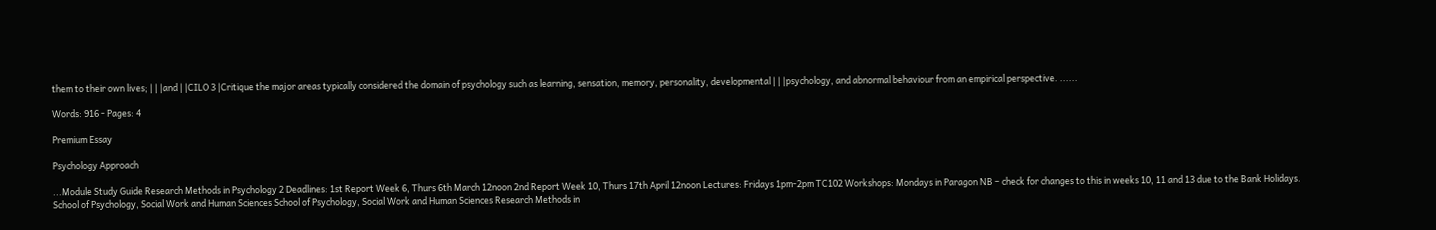them to their own lives; | | |and | |CILO 3 |Critique the major areas typically considered the domain of psychology such as learning, sensation, memory, personality, developmental | | |psychology, and abnormal behaviour from an empirical perspective. ......

Words: 916 - Pages: 4

Premium Essay

Psychology Approach

...Module Study Guide Research Methods in Psychology 2 Deadlines: 1st Report Week 6, Thurs 6th March 12noon 2nd Report Week 10, Thurs 17th April 12noon Lectures: Fridays 1pm-2pm TC102 Workshops: Mondays in Paragon NB – check for changes to this in weeks 10, 11 and 13 due to the Bank Holidays. School of Psychology, Social Work and Human Sciences School of Psychology, Social Work and Human Sciences Research Methods in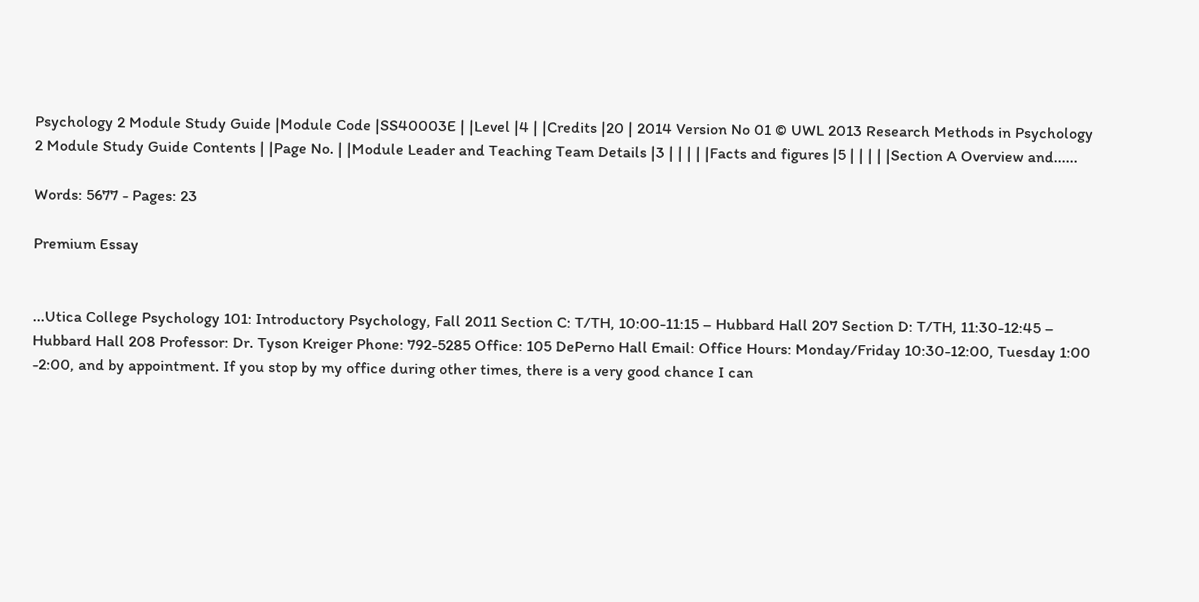Psychology 2 Module Study Guide |Module Code |SS40003E | |Level |4 | |Credits |20 | 2014 Version No 01 © UWL 2013 Research Methods in Psychology 2 Module Study Guide Contents | |Page No. | |Module Leader and Teaching Team Details |3 | | | | |Facts and figures |5 | | | | |Section A Overview and......

Words: 5677 - Pages: 23

Premium Essay


...Utica College Psychology 101: Introductory Psychology, Fall 2011 Section C: T/TH, 10:00-11:15 – Hubbard Hall 207 Section D: T/TH, 11:30-12:45 – Hubbard Hall 208 Professor: Dr. Tyson Kreiger Phone: 792-5285 Office: 105 DePerno Hall Email: Office Hours: Monday/Friday 10:30-12:00, Tuesday 1:00 -2:00, and by appointment. If you stop by my office during other times, there is a very good chance I can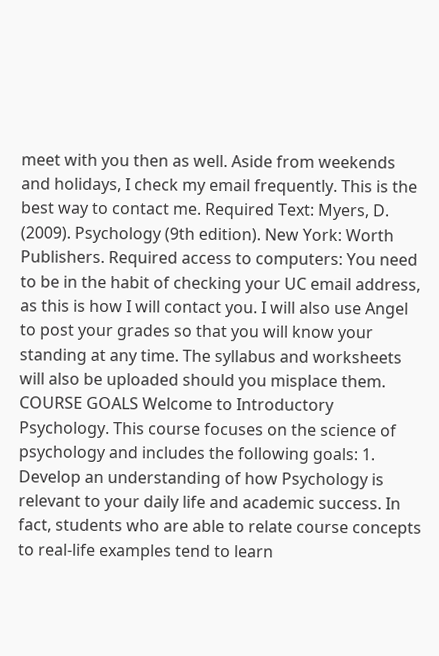meet with you then as well. Aside from weekends and holidays, I check my email frequently. This is the best way to contact me. Required Text: Myers, D. (2009). Psychology (9th edition). New York: Worth Publishers. Required access to computers: You need to be in the habit of checking your UC email address, as this is how I will contact you. I will also use Angel to post your grades so that you will know your standing at any time. The syllabus and worksheets will also be uploaded should you misplace them. COURSE GOALS Welcome to Introductory Psychology. This course focuses on the science of psychology and includes the following goals: 1. Develop an understanding of how Psychology is relevant to your daily life and academic success. In fact, students who are able to relate course concepts to real-life examples tend to learn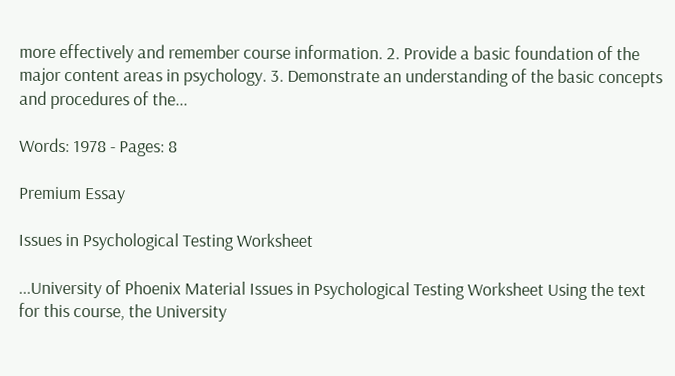more effectively and remember course information. 2. Provide a basic foundation of the major content areas in psychology. 3. Demonstrate an understanding of the basic concepts and procedures of the...

Words: 1978 - Pages: 8

Premium Essay

Issues in Psychological Testing Worksheet

...University of Phoenix Material Issues in Psychological Testing Worksheet Using the text for this course, the University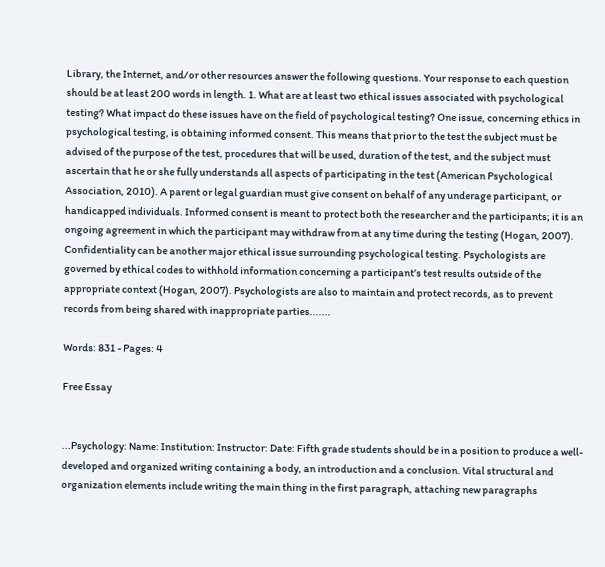Library, the Internet, and/or other resources answer the following questions. Your response to each question should be at least 200 words in length. 1. What are at least two ethical issues associated with psychological testing? What impact do these issues have on the field of psychological testing? One issue, concerning ethics in psychological testing, is obtaining informed consent. This means that prior to the test the subject must be advised of the purpose of the test, procedures that will be used, duration of the test, and the subject must ascertain that he or she fully understands all aspects of participating in the test (American Psychological Association, 2010). A parent or legal guardian must give consent on behalf of any underage participant, or handicapped individuals. Informed consent is meant to protect both the researcher and the participants; it is an ongoing agreement in which the participant may withdraw from at any time during the testing (Hogan, 2007). Confidentiality can be another major ethical issue surrounding psychological testing. Psychologists are governed by ethical codes to withhold information concerning a participant’s test results outside of the appropriate context (Hogan, 2007). Psychologists are also to maintain and protect records, as to prevent records from being shared with inappropriate parties.......

Words: 831 - Pages: 4

Free Essay


...Psychology: Name: Institution: Instructor: Date: Fifth grade students should be in a position to produce a well-developed and organized writing containing a body, an introduction and a conclusion. Vital structural and organization elements include writing the main thing in the first paragraph, attaching new paragraphs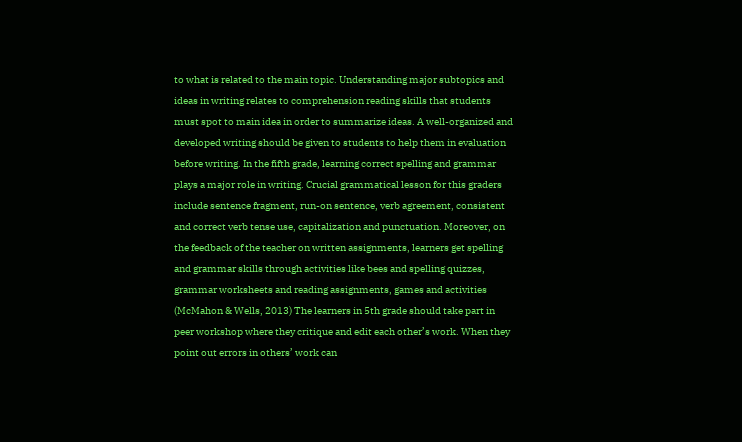to what is related to the main topic. Understanding major subtopics and ideas in writing relates to comprehension reading skills that students must spot to main idea in order to summarize ideas. A well-organized and developed writing should be given to students to help them in evaluation before writing. In the fifth grade, learning correct spelling and grammar plays a major role in writing. Crucial grammatical lesson for this graders include sentence fragment, run-on sentence, verb agreement, consistent and correct verb tense use, capitalization and punctuation. Moreover, on the feedback of the teacher on written assignments, learners get spelling and grammar skills through activities like bees and spelling quizzes, grammar worksheets and reading assignments, games and activities (McMahon & Wells, 2013) The learners in 5th grade should take part in peer workshop where they critique and edit each other’s work. When they point out errors in others’ work can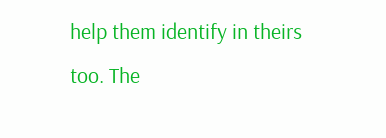help them identify in theirs too. The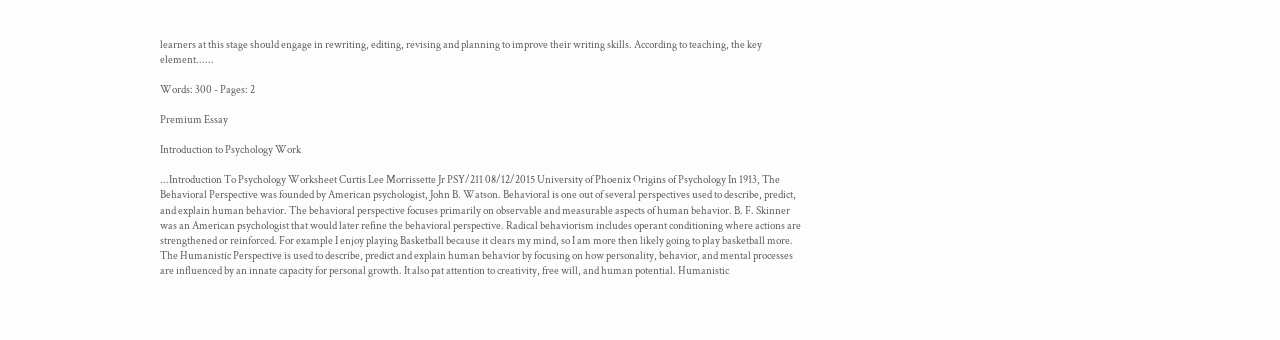learners at this stage should engage in rewriting, editing, revising and planning to improve their writing skills. According to teaching, the key element......

Words: 300 - Pages: 2

Premium Essay

Introduction to Psychology Work

...Introduction To Psychology Worksheet Curtis Lee Morrissette Jr PSY/211 08/12/2015 University of Phoenix Origins of Psychology In 1913, The Behavioral Perspective was founded by American psychologist, John B. Watson. Behavioral is one out of several perspectives used to describe, predict, and explain human behavior. The behavioral perspective focuses primarily on observable and measurable aspects of human behavior. B. F. Skinner was an American psychologist that would later refine the behavioral perspective. Radical behaviorism includes operant conditioning where actions are strengthened or reinforced. For example I enjoy playing Basketball because it clears my mind, so I am more then likely going to play basketball more. The Humanistic Perspective is used to describe, predict and explain human behavior by focusing on how personality, behavior, and mental processes are influenced by an innate capacity for personal growth. It also pat attention to creativity, free will, and human potential. Humanistic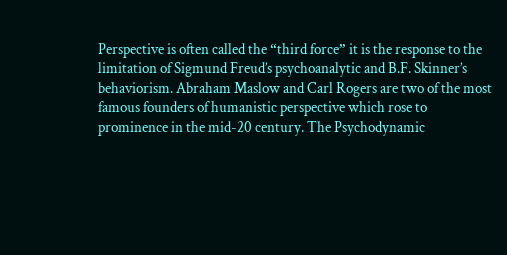Perspective is often called the “third force” it is the response to the limitation of Sigmund Freud’s psychoanalytic and B.F. Skinner’s behaviorism. Abraham Maslow and Carl Rogers are two of the most famous founders of humanistic perspective which rose to prominence in the mid-20 century. The Psychodynamic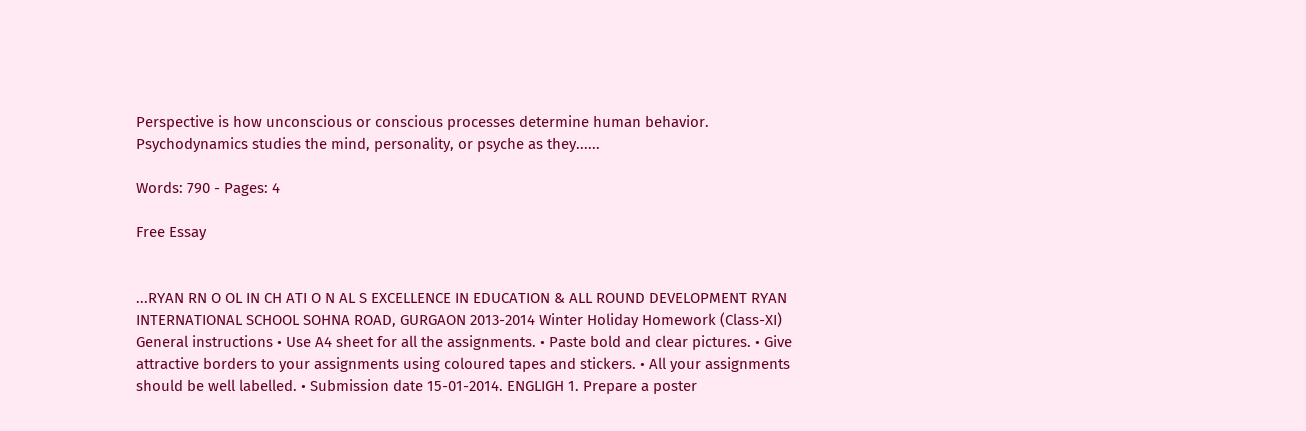Perspective is how unconscious or conscious processes determine human behavior. Psychodynamics studies the mind, personality, or psyche as they......

Words: 790 - Pages: 4

Free Essay


...RYAN RN O OL IN CH ATI O N AL S EXCELLENCE IN EDUCATION & ALL ROUND DEVELOPMENT RYAN INTERNATIONAL SCHOOL SOHNA ROAD, GURGAON 2013-2014 Winter Holiday Homework (Class-XI) General instructions • Use A4 sheet for all the assignments. • Paste bold and clear pictures. • Give attractive borders to your assignments using coloured tapes and stickers. • All your assignments should be well labelled. • Submission date 15-01-2014. ENGLIGH 1. Prepare a poster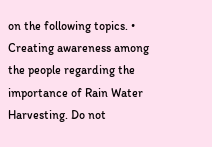on the following topics. • Creating awareness among the people regarding the importance of Rain Water Harvesting. Do not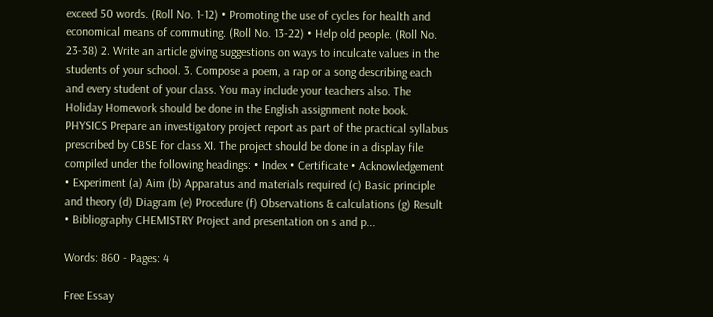exceed 50 words. (Roll No. 1-12) • Promoting the use of cycles for health and economical means of commuting. (Roll No. 13-22) • Help old people. (Roll No. 23-38) 2. Write an article giving suggestions on ways to inculcate values in the students of your school. 3. Compose a poem, a rap or a song describing each and every student of your class. You may include your teachers also. The Holiday Homework should be done in the English assignment note book. PHYSICS Prepare an investigatory project report as part of the practical syllabus prescribed by CBSE for class XI. The project should be done in a display file compiled under the following headings: • Index • Certificate • Acknowledgement • Experiment (a) Aim (b) Apparatus and materials required (c) Basic principle and theory (d) Diagram (e) Procedure (f) Observations & calculations (g) Result • Bibliography CHEMISTRY Project and presentation on s and p...

Words: 860 - Pages: 4

Free Essay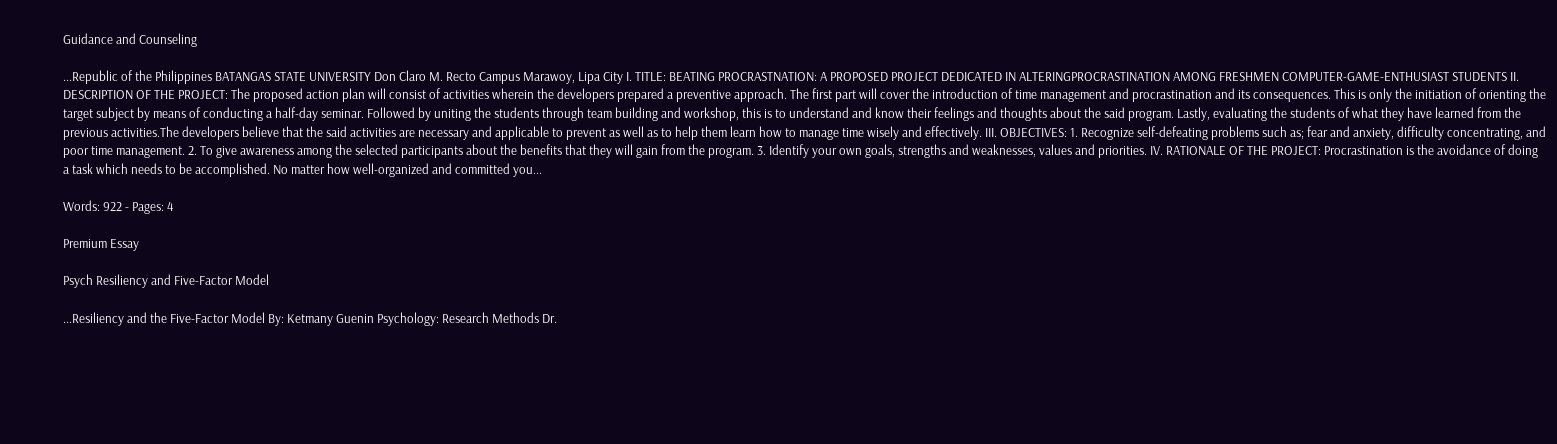Guidance and Counseling

...Republic of the Philippines BATANGAS STATE UNIVERSITY Don Claro M. Recto Campus Marawoy, Lipa City I. TITLE: BEATING PROCRASTNATION: A PROPOSED PROJECT DEDICATED IN ALTERINGPROCRASTINATION AMONG FRESHMEN COMPUTER-GAME-ENTHUSIAST STUDENTS II. DESCRIPTION OF THE PROJECT: The proposed action plan will consist of activities wherein the developers prepared a preventive approach. The first part will cover the introduction of time management and procrastination and its consequences. This is only the initiation of orienting the target subject by means of conducting a half-day seminar. Followed by uniting the students through team building and workshop, this is to understand and know their feelings and thoughts about the said program. Lastly, evaluating the students of what they have learned from the previous activities.The developers believe that the said activities are necessary and applicable to prevent as well as to help them learn how to manage time wisely and effectively. III. OBJECTIVES: 1. Recognize self-defeating problems such as; fear and anxiety, difficulty concentrating, and poor time management. 2. To give awareness among the selected participants about the benefits that they will gain from the program. 3. Identify your own goals, strengths and weaknesses, values and priorities. IV. RATIONALE OF THE PROJECT: Procrastination is the avoidance of doing a task which needs to be accomplished. No matter how well-organized and committed you...

Words: 922 - Pages: 4

Premium Essay

Psych Resiliency and Five-Factor Model

...Resiliency and the Five-Factor Model By: Ketmany Guenin Psychology: Research Methods Dr.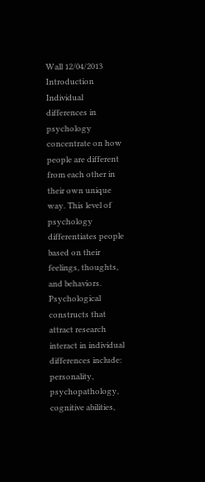Wall 12/04/2013 Introduction Individual differences in psychology concentrate on how people are different from each other in their own unique way. This level of psychology differentiates people based on their feelings, thoughts, and behaviors. Psychological constructs that attract research interact in individual differences include: personality, psychopathology, cognitive abilities,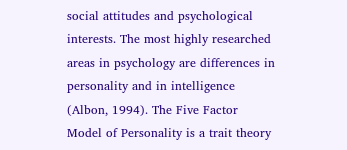social attitudes and psychological interests. The most highly researched areas in psychology are differences in personality and in intelligence (Albon, 1994). The Five Factor Model of Personality is a trait theory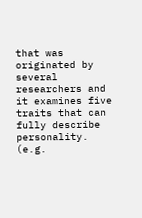that was originated by several researchers and it examines five traits that can fully describe personality. (e.g.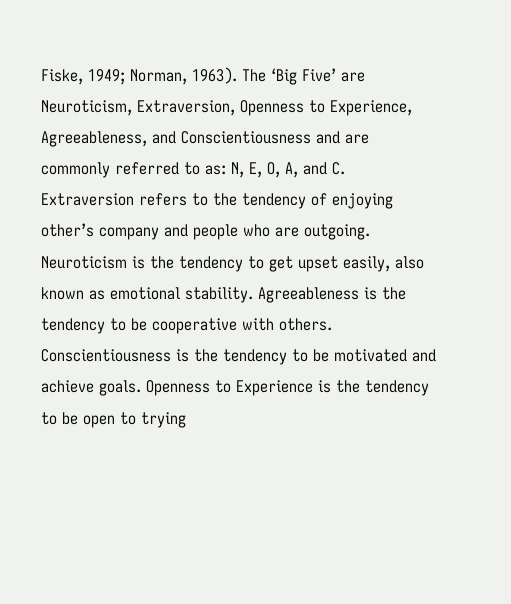Fiske, 1949; Norman, 1963). The ‘Big Five’ are Neuroticism, Extraversion, Openness to Experience, Agreeableness, and Conscientiousness and are commonly referred to as: N, E, O, A, and C. Extraversion refers to the tendency of enjoying other’s company and people who are outgoing. Neuroticism is the tendency to get upset easily, also known as emotional stability. Agreeableness is the tendency to be cooperative with others. Conscientiousness is the tendency to be motivated and achieve goals. Openness to Experience is the tendency to be open to trying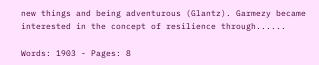new things and being adventurous (Glantz). Garmezy became interested in the concept of resilience through......

Words: 1903 - Pages: 8